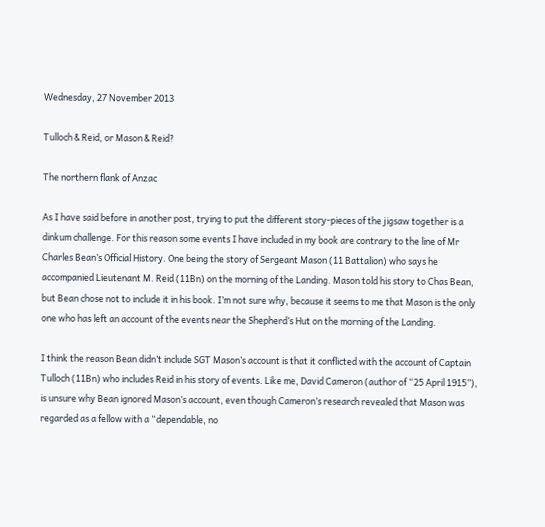Wednesday, 27 November 2013

Tulloch & Reid, or Mason & Reid?

The northern flank of Anzac

As I have said before in another post, trying to put the different story-pieces of the jigsaw together is a dinkum challenge. For this reason some events I have included in my book are contrary to the line of Mr Charles Bean’s Official History. One being the story of Sergeant Mason (11 Battalion) who says he accompanied Lieutenant M. Reid (11Bn) on the morning of the Landing. Mason told his story to Chas Bean, but Bean chose not to include it in his book. I’m not sure why, because it seems to me that Mason is the only one who has left an account of the events near the Shepherd’s Hut on the morning of the Landing.

I think the reason Bean didn’t include SGT Mason’s account is that it conflicted with the account of Captain Tulloch (11Bn) who includes Reid in his story of events. Like me, David Cameron (author of “25 April 1915”), is unsure why Bean ignored Mason’s account, even though Cameron’s research revealed that Mason was regarded as a fellow with a “dependable, no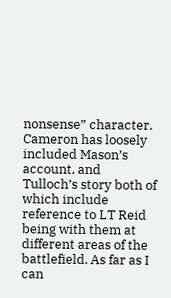nonsense” character. Cameron has loosely included Mason’s account, and Tulloch’s story both of which include reference to LT Reid being with them at different areas of the battlefield. As far as I can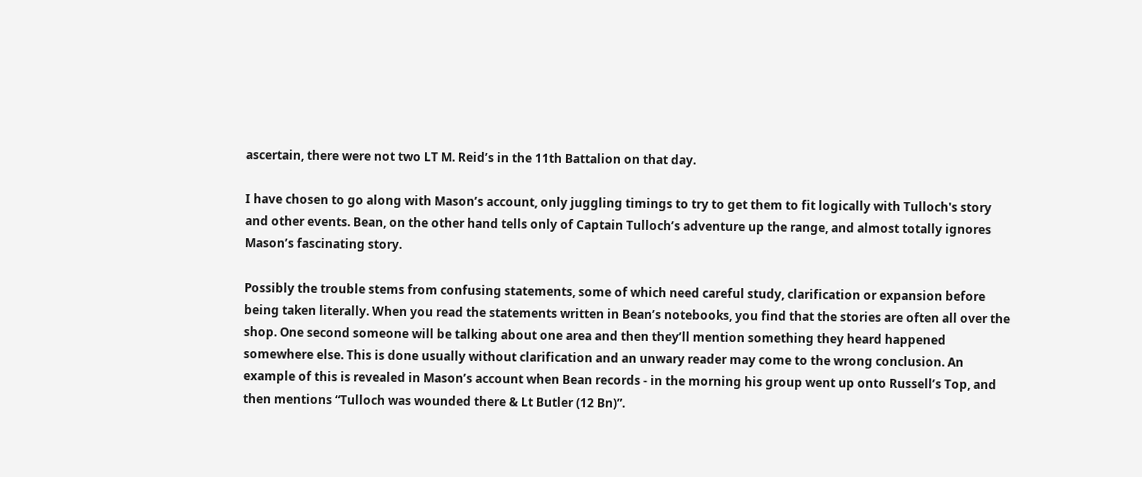ascertain, there were not two LT M. Reid’s in the 11th Battalion on that day.

I have chosen to go along with Mason’s account, only juggling timings to try to get them to fit logically with Tulloch's story and other events. Bean, on the other hand tells only of Captain Tulloch’s adventure up the range, and almost totally ignores Mason’s fascinating story.

Possibly the trouble stems from confusing statements, some of which need careful study, clarification or expansion before being taken literally. When you read the statements written in Bean’s notebooks, you find that the stories are often all over the shop. One second someone will be talking about one area and then they’ll mention something they heard happened somewhere else. This is done usually without clarification and an unwary reader may come to the wrong conclusion. An example of this is revealed in Mason’s account when Bean records - in the morning his group went up onto Russell’s Top, and then mentions “Tulloch was wounded there & Lt Butler (12 Bn)”.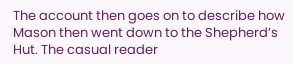The account then goes on to describe how Mason then went down to the Shepherd’s Hut. The casual reader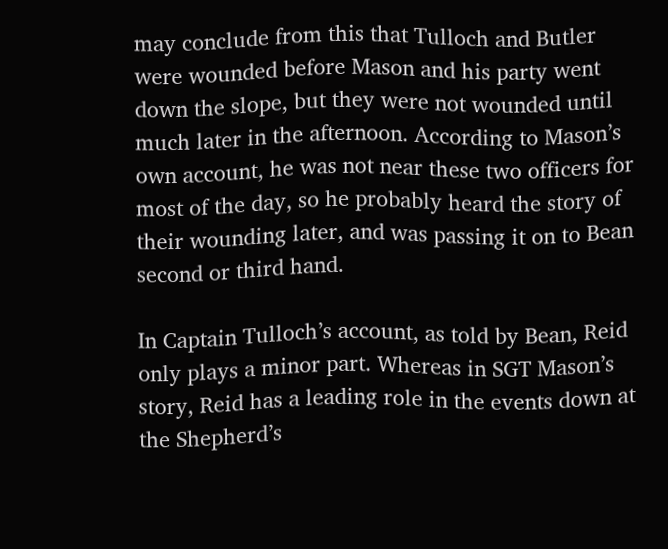may conclude from this that Tulloch and Butler were wounded before Mason and his party went down the slope, but they were not wounded until much later in the afternoon. According to Mason’s own account, he was not near these two officers for most of the day, so he probably heard the story of their wounding later, and was passing it on to Bean second or third hand.

In Captain Tulloch’s account, as told by Bean, Reid only plays a minor part. Whereas in SGT Mason’s story, Reid has a leading role in the events down at the Shepherd’s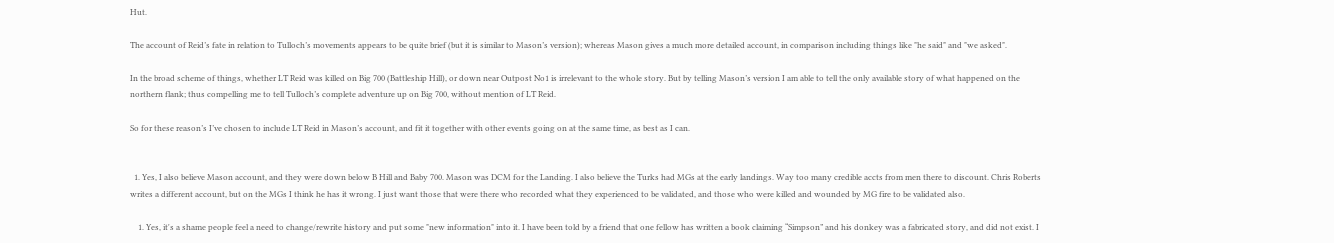Hut.

The account of Reid’s fate in relation to Tulloch’s movements appears to be quite brief (but it is similar to Mason’s version); whereas Mason gives a much more detailed account, in comparison including things like "he said" and "we asked".

In the broad scheme of things, whether LT Reid was killed on Big 700 (Battleship Hill), or down near Outpost No1 is irrelevant to the whole story. But by telling Mason’s version I am able to tell the only available story of what happened on the northern flank; thus compelling me to tell Tulloch’s complete adventure up on Big 700, without mention of LT Reid.

So for these reason’s I’ve chosen to include LT Reid in Mason’s account, and fit it together with other events going on at the same time, as best as I can.


  1. Yes, I also believe Mason account, and they were down below B Hill and Baby 700. Mason was DCM for the Landing. I also believe the Turks had MGs at the early landings. Way too many credible accts from men there to discount. Chris Roberts writes a different account, but on the MGs I think he has it wrong. I just want those that were there who recorded what they experienced to be validated, and those who were killed and wounded by MG fire to be validated also.

    1. Yes, it's a shame people feel a need to change/rewrite history and put some "new information" into it. I have been told by a friend that one fellow has written a book claiming “Simpson” and his donkey was a fabricated story, and did not exist. I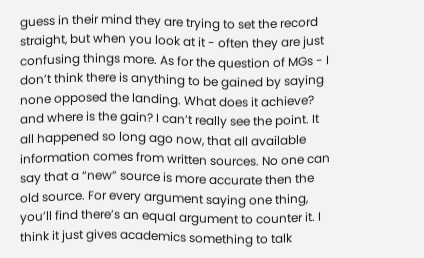guess in their mind they are trying to set the record straight, but when you look at it - often they are just confusing things more. As for the question of MGs - I don’t think there is anything to be gained by saying none opposed the landing. What does it achieve? and where is the gain? I can’t really see the point. It all happened so long ago now, that all available information comes from written sources. No one can say that a “new” source is more accurate then the old source. For every argument saying one thing, you’ll find there’s an equal argument to counter it. I think it just gives academics something to talk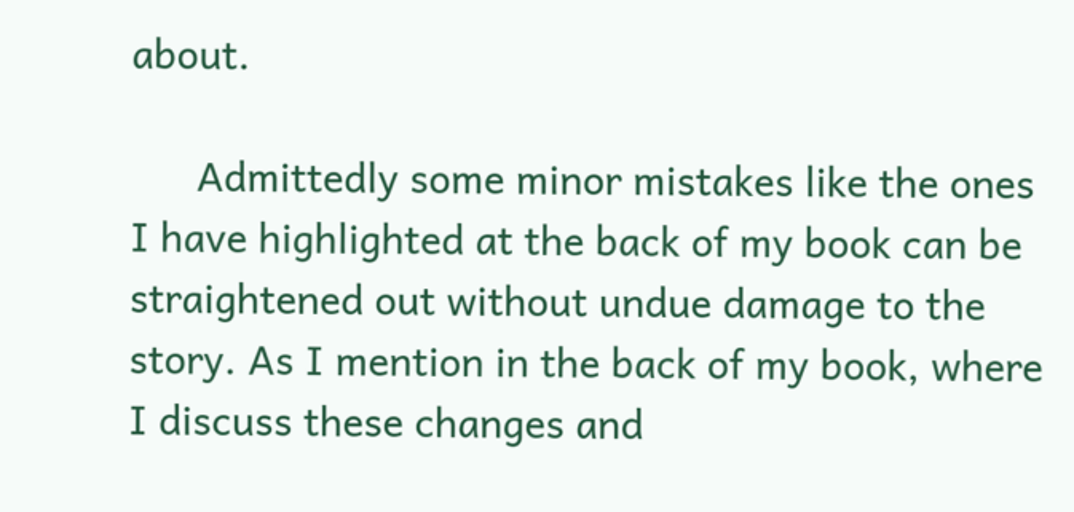about.

      Admittedly some minor mistakes like the ones I have highlighted at the back of my book can be straightened out without undue damage to the story. As I mention in the back of my book, where I discuss these changes and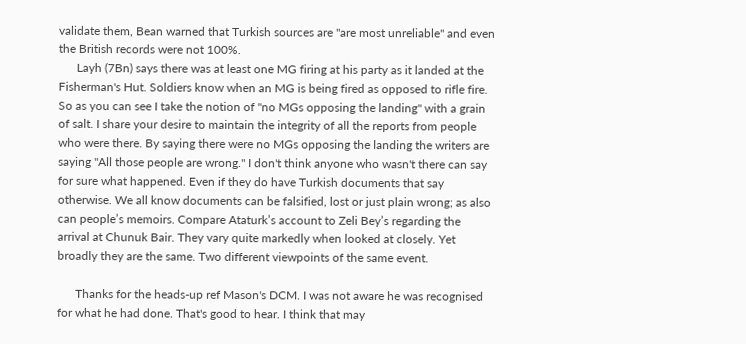validate them, Bean warned that Turkish sources are "are most unreliable" and even the British records were not 100%.
      Layh (7Bn) says there was at least one MG firing at his party as it landed at the Fisherman's Hut. Soldiers know when an MG is being fired as opposed to rifle fire. So as you can see I take the notion of "no MGs opposing the landing" with a grain of salt. I share your desire to maintain the integrity of all the reports from people who were there. By saying there were no MGs opposing the landing the writers are saying "All those people are wrong." I don't think anyone who wasn't there can say for sure what happened. Even if they do have Turkish documents that say otherwise. We all know documents can be falsified, lost or just plain wrong; as also can people’s memoirs. Compare Ataturk’s account to Zeli Bey’s regarding the arrival at Chunuk Bair. They vary quite markedly when looked at closely. Yet broadly they are the same. Two different viewpoints of the same event.

      Thanks for the heads-up ref Mason's DCM. I was not aware he was recognised for what he had done. That's good to hear. I think that may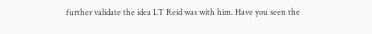further validate the idea LT Reid was with him. Have you seen the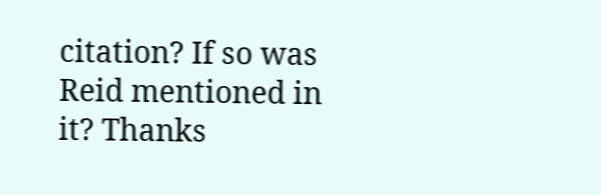citation? If so was Reid mentioned in it? Thanks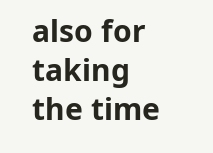also for taking the time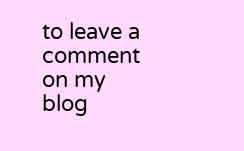to leave a comment on my blog